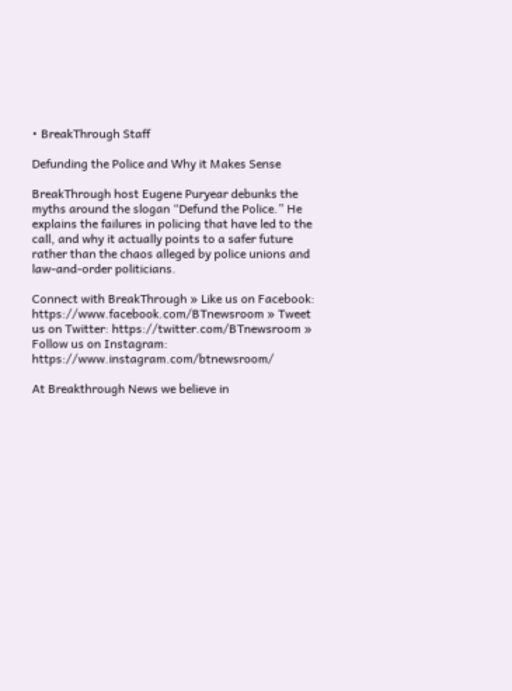• BreakThrough Staff

Defunding the Police and Why it Makes Sense

BreakThrough host Eugene Puryear debunks the myths around the slogan “Defund the Police.” He explains the failures in policing that have led to the call, and why it actually points to a safer future rather than the chaos alleged by police unions and law-and-order politicians.

Connect with BreakThrough » Like us on Facebook: https://www.facebook.com/BTnewsroom » Tweet us on Twitter: https://twitter.com/BTnewsroom » Follow us on Instagram: https://www.instagram.com/btnewsroom/

At Breakthrough News we believe in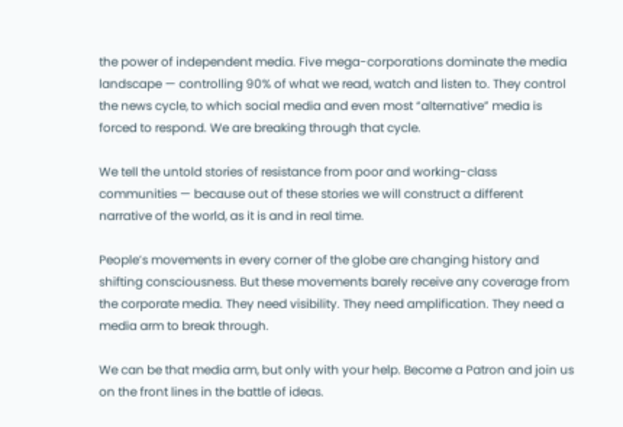the power of independent media. Five mega-corporations dominate the media landscape — controlling 90% of what we read, watch and listen to. They control the news cycle, to which social media and even most “alternative” media is forced to respond. We are breaking through that cycle.

We tell the untold stories of resistance from poor and working-class communities — because out of these stories we will construct a different narrative of the world, as it is and in real time.

People’s movements in every corner of the globe are changing history and shifting consciousness. But these movements barely receive any coverage from the corporate media. They need visibility. They need amplification. They need a media arm to break through.

We can be that media arm, but only with your help. Become a Patron and join us on the front lines in the battle of ideas.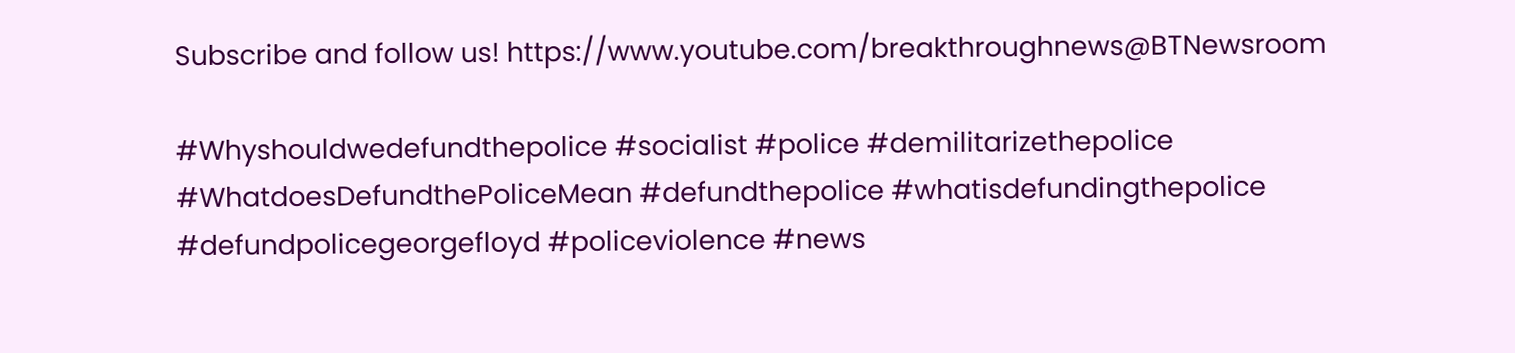Subscribe and follow us! https://www.youtube.com/breakthroughnews@BTNewsroom

#Whyshouldwedefundthepolice #socialist #police #demilitarizethepolice #WhatdoesDefundthePoliceMean #defundthepolice #whatisdefundingthepolice #defundpolicegeorgefloyd #policeviolence #news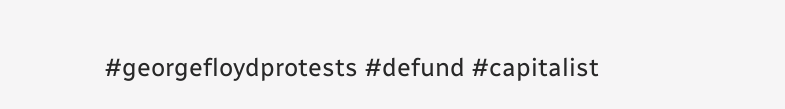#georgefloydprotests #defund #capitalist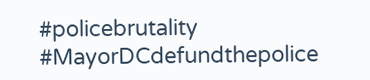#policebrutality #MayorDCdefundthepolice